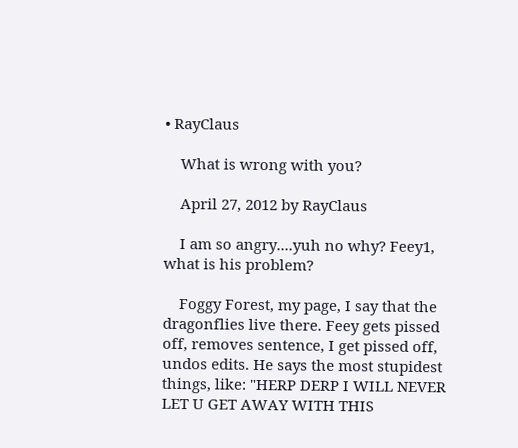• RayClaus

    What is wrong with you?

    April 27, 2012 by RayClaus

    I am so angry....yuh no why? Feey1, what is his problem?

    Foggy Forest, my page, I say that the dragonflies live there. Feey gets pissed off, removes sentence, I get pissed off, undos edits. He says the most stupidest things, like: "HERP DERP I WILL NEVER LET U GET AWAY WITH THIS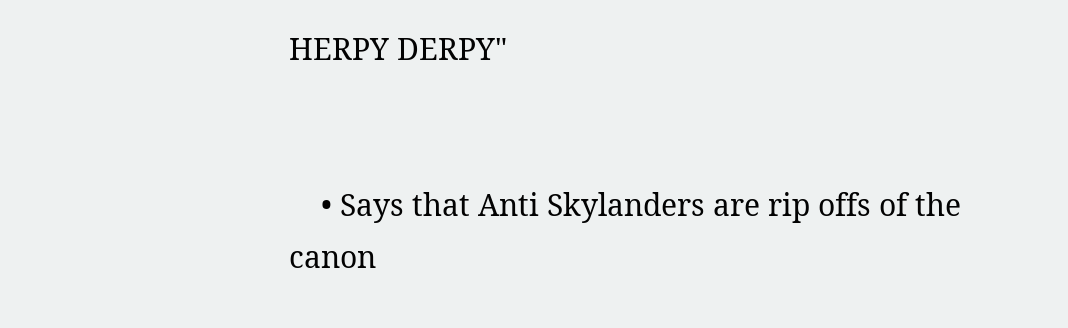HERPY DERPY"


    • Says that Anti Skylanders are rip offs of the canon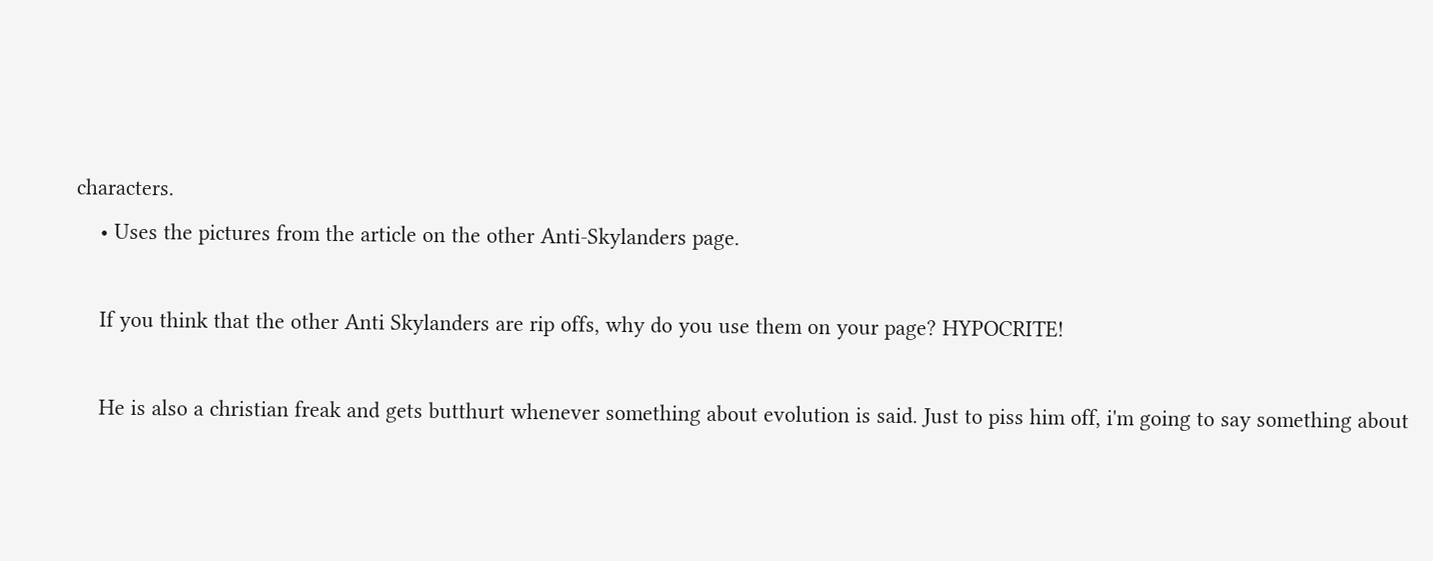characters.
    • Uses the pictures from the article on the other Anti-Skylanders page.

    If you think that the other Anti Skylanders are rip offs, why do you use them on your page? HYPOCRITE!

    He is also a christian freak and gets butthurt whenever something about evolution is said. Just to piss him off, i'm going to say something about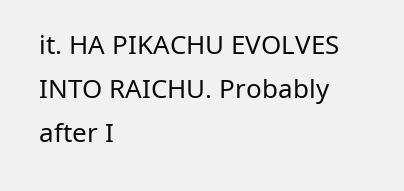it. HA PIKACHU EVOLVES INTO RAICHU. Probably after I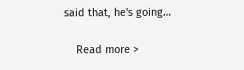said that, he's going…

    Read more >